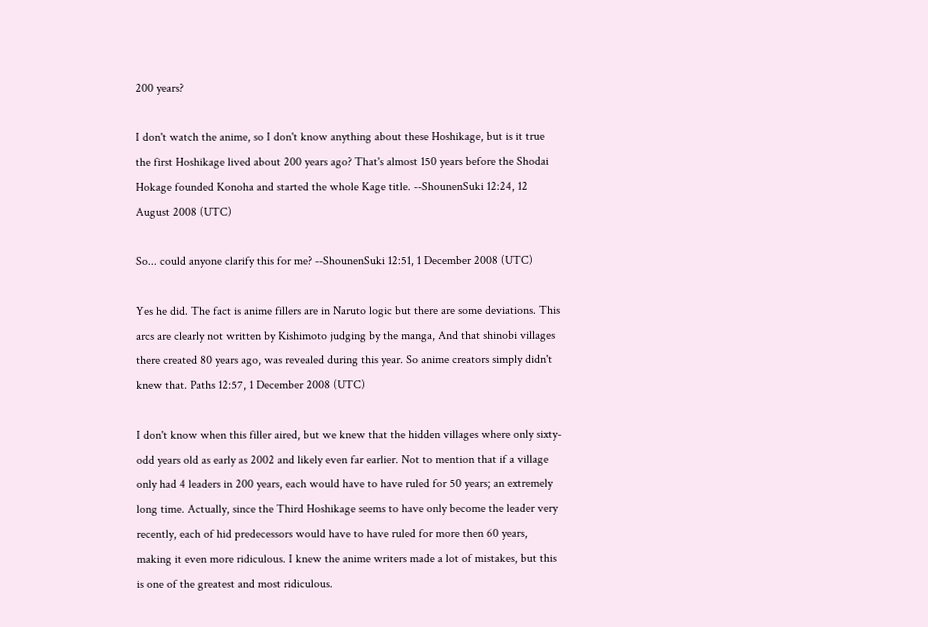200 years?

I don't watch the anime, so I don't know anything about these Hoshikage, but is it true the first Hoshikage lived about 200 years ago? That's almost 150 years before the Shodai Hokage founded Konoha and started the whole Kage title. --ShounenSuki 12:24, 12 August 2008 (UTC)

So... could anyone clarify this for me? --ShounenSuki 12:51, 1 December 2008 (UTC)

Yes he did. The fact is anime fillers are in Naruto logic but there are some deviations. This arcs are clearly not written by Kishimoto judging by the manga, And that shinobi villages there created 80 years ago, was revealed during this year. So anime creators simply didn't knew that. Paths 12:57, 1 December 2008 (UTC)

I don't know when this filler aired, but we knew that the hidden villages where only sixty-odd years old as early as 2002 and likely even far earlier. Not to mention that if a village only had 4 leaders in 200 years, each would have to have ruled for 50 years; an extremely long time. Actually, since the Third Hoshikage seems to have only become the leader very recently, each of hid predecessors would have to have ruled for more then 60 years, making it even more ridiculous. I knew the anime writers made a lot of mistakes, but this is one of the greatest and most ridiculous.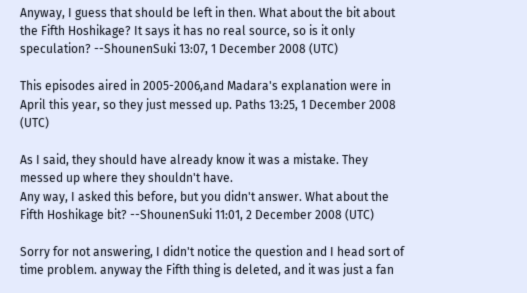Anyway, I guess that should be left in then. What about the bit about the Fifth Hoshikage? It says it has no real source, so is it only speculation? --ShounenSuki 13:07, 1 December 2008 (UTC)

This episodes aired in 2005-2006,and Madara's explanation were in April this year, so they just messed up. Paths 13:25, 1 December 2008 (UTC)

As I said, they should have already know it was a mistake. They messed up where they shouldn't have.
Any way, I asked this before, but you didn't answer. What about the Fifth Hoshikage bit? --ShounenSuki 11:01, 2 December 2008 (UTC)

Sorry for not answering, I didn't notice the question and I head sort of time problem. anyway the Fifth thing is deleted, and it was just a fan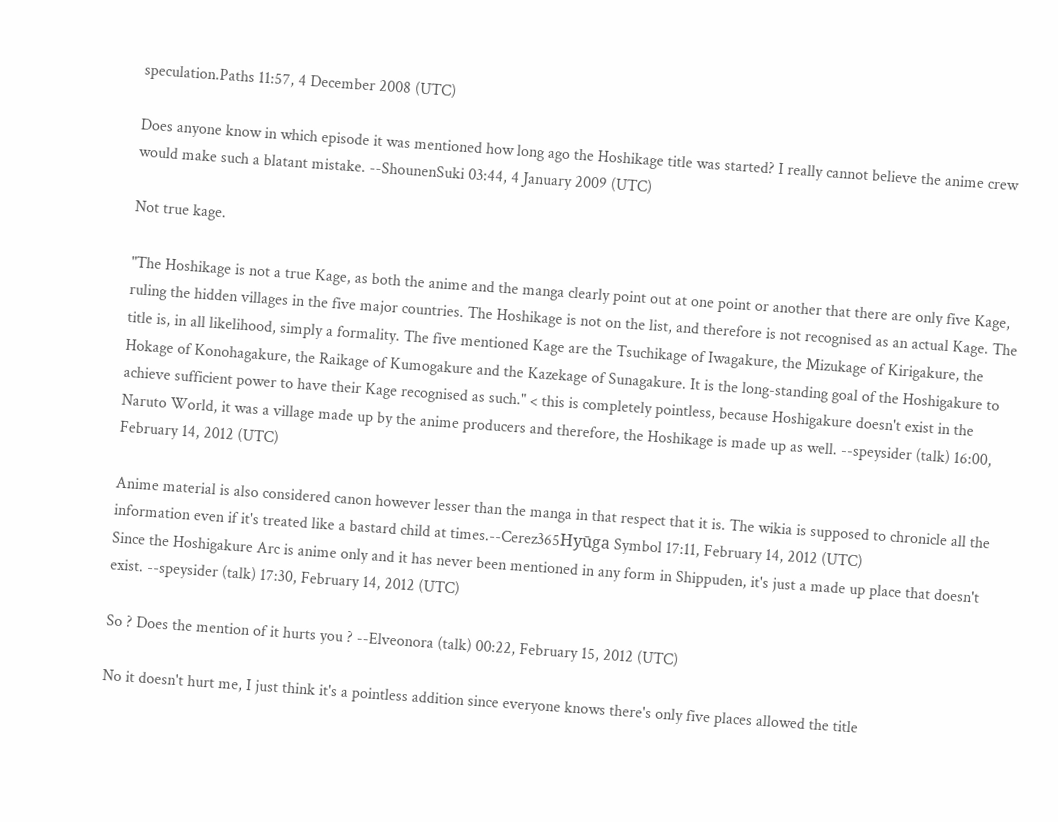speculation.Paths 11:57, 4 December 2008 (UTC)

Does anyone know in which episode it was mentioned how long ago the Hoshikage title was started? I really cannot believe the anime crew would make such a blatant mistake. --ShounenSuki 03:44, 4 January 2009 (UTC)

Not true kage.

"The Hoshikage is not a true Kage, as both the anime and the manga clearly point out at one point or another that there are only five Kage, ruling the hidden villages in the five major countries. The Hoshikage is not on the list, and therefore is not recognised as an actual Kage. The title is, in all likelihood, simply a formality. The five mentioned Kage are the Tsuchikage of Iwagakure, the Mizukage of Kirigakure, the Hokage of Konohagakure, the Raikage of Kumogakure and the Kazekage of Sunagakure. It is the long-standing goal of the Hoshigakure to achieve sufficient power to have their Kage recognised as such." < this is completely pointless, because Hoshigakure doesn't exist in the Naruto World, it was a village made up by the anime producers and therefore, the Hoshikage is made up as well. --speysider (talk) 16:00, February 14, 2012 (UTC)

Anime material is also considered canon however lesser than the manga in that respect that it is. The wikia is supposed to chronicle all the information even if it's treated like a bastard child at times.--Cerez365Hyūga Symbol 17:11, February 14, 2012 (UTC)
Since the Hoshigakure Arc is anime only and it has never been mentioned in any form in Shippuden, it's just a made up place that doesn't exist. --speysider (talk) 17:30, February 14, 2012 (UTC)

So ? Does the mention of it hurts you ? --Elveonora (talk) 00:22, February 15, 2012 (UTC)

No it doesn't hurt me, I just think it's a pointless addition since everyone knows there's only five places allowed the title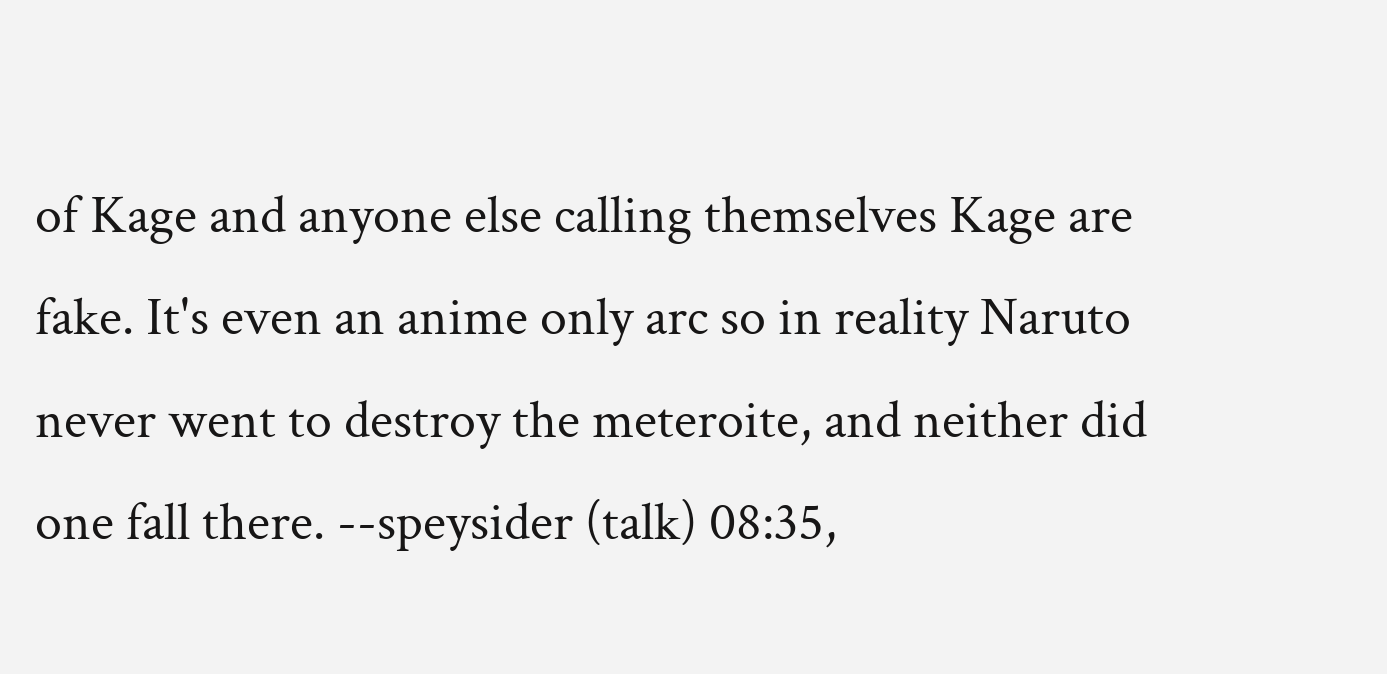of Kage and anyone else calling themselves Kage are fake. It's even an anime only arc so in reality Naruto never went to destroy the meteroite, and neither did one fall there. --speysider (talk) 08:35,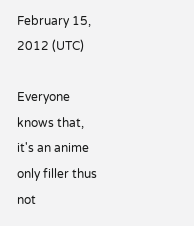February 15, 2012 (UTC)

Everyone knows that, it's an anime only filler thus not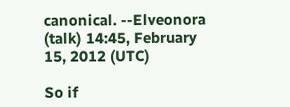canonical. --Elveonora (talk) 14:45, February 15, 2012 (UTC)

So if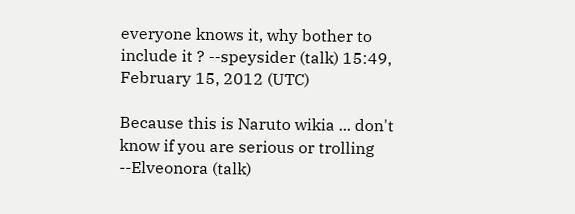everyone knows it, why bother to include it ? --speysider (talk) 15:49, February 15, 2012 (UTC)

Because this is Naruto wikia ... don't know if you are serious or trolling --Elveonora (talk)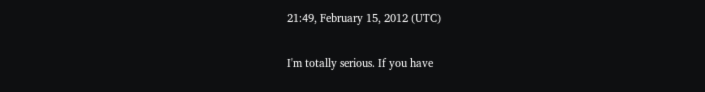21:49, February 15, 2012 (UTC)

I'm totally serious. If you have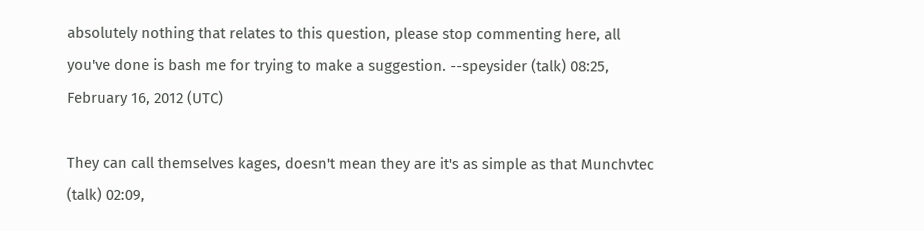absolutely nothing that relates to this question, please stop commenting here, all you've done is bash me for trying to make a suggestion. --speysider (talk) 08:25, February 16, 2012 (UTC)

They can call themselves kages, doesn't mean they are it's as simple as that Munchvtec (talk) 02:09,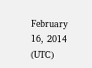February 16, 2014 (UTC)